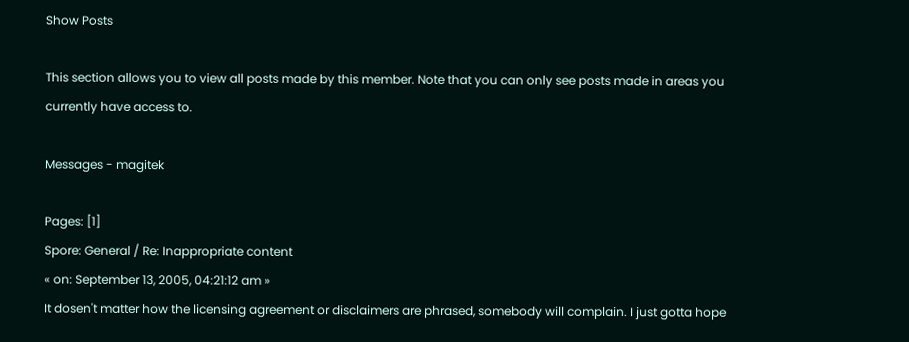Show Posts

This section allows you to view all posts made by this member. Note that you can only see posts made in areas you currently have access to.

Messages - magitek

Pages: [1]
Spore: General / Re: Inappropriate content
« on: September 13, 2005, 04:21:12 am »
It dosen't matter how the licensing agreement or disclaimers are phrased, somebody will complain. I just gotta hope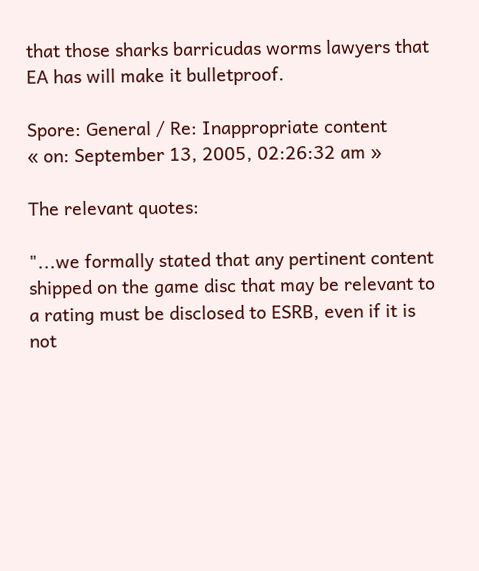that those sharks barricudas worms lawyers that EA has will make it bulletproof.

Spore: General / Re: Inappropriate content
« on: September 13, 2005, 02:26:32 am »

The relevant quotes:

"...we formally stated that any pertinent content shipped on the game disc that may be relevant to a rating must be disclosed to ESRB, even if it is not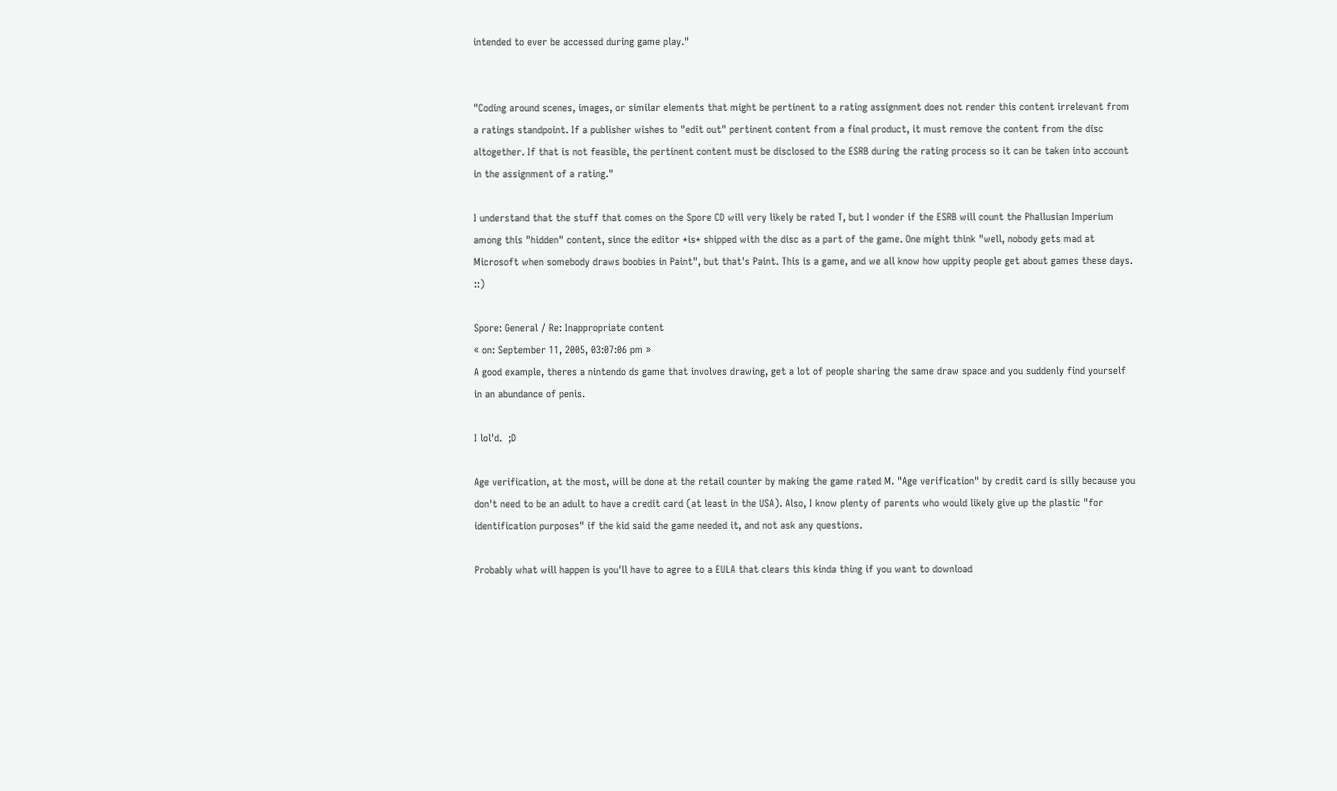intended to ever be accessed during game play."


"Coding around scenes, images, or similar elements that might be pertinent to a rating assignment does not render this content irrelevant from a ratings standpoint. If a publisher wishes to "edit out" pertinent content from a final product, it must remove the content from the disc altogether. If that is not feasible, the pertinent content must be disclosed to the ESRB during the rating process so it can be taken into account in the assignment of a rating."

I understand that the stuff that comes on the Spore CD will very likely be rated T, but I wonder if the ESRB will count the Phallusian Imperium among this "hidden" content, since the editor *is* shipped with the disc as a part of the game. One might think "well, nobody gets mad at Microsoft when somebody draws boobies in Paint", but that's Paint. This is a game, and we all know how uppity people get about games these days.  ::)

Spore: General / Re: Inappropriate content
« on: September 11, 2005, 03:07:06 pm »
A good example, theres a nintendo ds game that involves drawing, get a lot of people sharing the same draw space and you suddenly find yourself in an abundance of penis.

I lol'd.  ;D

Age verification, at the most, will be done at the retail counter by making the game rated M. "Age verification" by credit card is silly because you don't need to be an adult to have a credit card (at least in the USA). Also, I know plenty of parents who would likely give up the plastic "for identification purposes" if the kid said the game needed it, and not ask any questions.

Probably what will happen is you'll have to agree to a EULA that clears this kinda thing if you want to download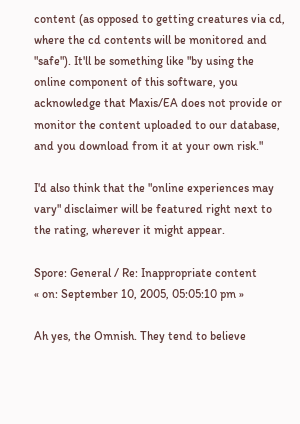content (as opposed to getting creatures via cd, where the cd contents will be monitored and "safe"). It'll be something like "by using the online component of this software, you acknowledge that Maxis/EA does not provide or monitor the content uploaded to our database, and you download from it at your own risk."

I'd also think that the "online experiences may vary" disclaimer will be featured right next to the rating, wherever it might appear.

Spore: General / Re: Inappropriate content
« on: September 10, 2005, 05:05:10 pm »

Ah yes, the Omnish. They tend to believe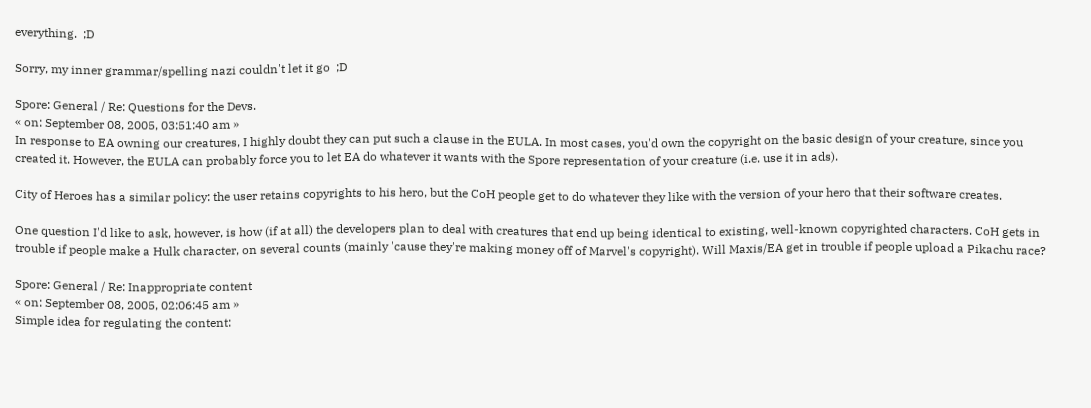everything.  ;D

Sorry, my inner grammar/spelling nazi couldn't let it go  ;D

Spore: General / Re: Questions for the Devs.
« on: September 08, 2005, 03:51:40 am »
In response to EA owning our creatures, I highly doubt they can put such a clause in the EULA. In most cases, you'd own the copyright on the basic design of your creature, since you created it. However, the EULA can probably force you to let EA do whatever it wants with the Spore representation of your creature (i.e. use it in ads).

City of Heroes has a similar policy: the user retains copyrights to his hero, but the CoH people get to do whatever they like with the version of your hero that their software creates.

One question I'd like to ask, however, is how (if at all) the developers plan to deal with creatures that end up being identical to existing, well-known copyrighted characters. CoH gets in trouble if people make a Hulk character, on several counts (mainly 'cause they're making money off of Marvel's copyright). Will Maxis/EA get in trouble if people upload a Pikachu race?

Spore: General / Re: Inappropriate content
« on: September 08, 2005, 02:06:45 am »
Simple idea for regulating the content: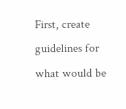First, create guidelines for what would be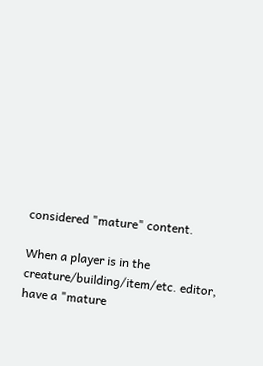considered "mature" content.

When a player is in the creature/building/item/etc. editor, have a "mature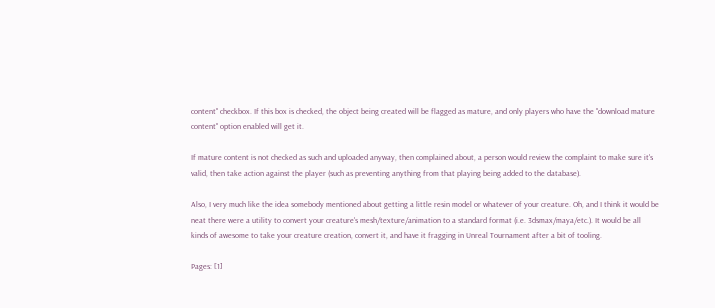content" checkbox. If this box is checked, the object being created will be flagged as mature, and only players who have the "download mature content" option enabled will get it.

If mature content is not checked as such and uploaded anyway, then complained about, a person would review the complaint to make sure it's valid, then take action against the player (such as preventing anything from that playing being added to the database).

Also, I very much like the idea somebody mentioned about getting a little resin model or whatever of your creature. Oh, and I think it would be neat there were a utility to convert your creature's mesh/texture/animation to a standard format (i.e. 3dsmax/maya/etc.). It would be all kinds of awesome to take your creature creation, convert it, and have it fragging in Unreal Tournament after a bit of tooling.

Pages: [1]